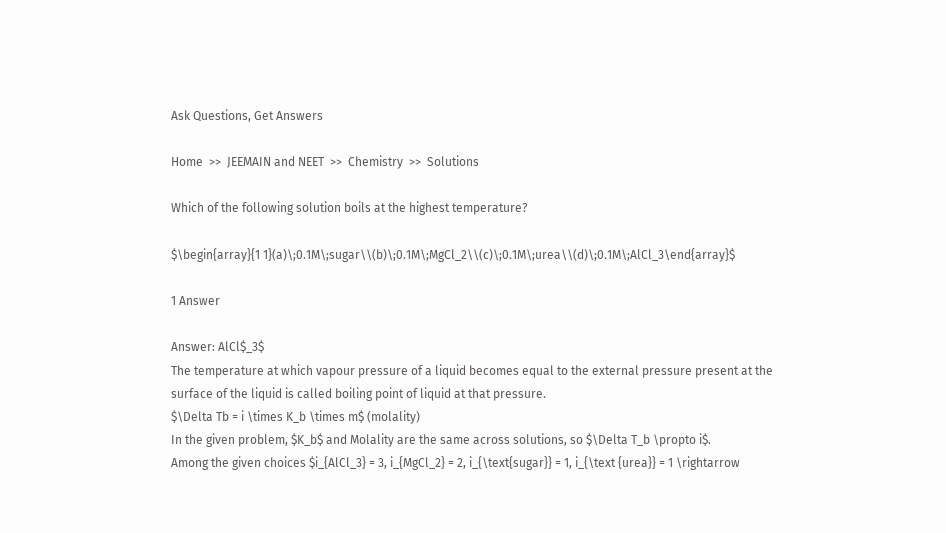Ask Questions, Get Answers

Home  >>  JEEMAIN and NEET  >>  Chemistry  >>  Solutions

Which of the following solution boils at the highest temperature?

$\begin{array}{1 1}(a)\;0.1M\;sugar\\(b)\;0.1M\;MgCl_2\\(c)\;0.1M\;urea\\(d)\;0.1M\;AlCl_3\end{array}$

1 Answer

Answer: AlCl$_3$
The temperature at which vapour pressure of a liquid becomes equal to the external pressure present at the surface of the liquid is called boiling point of liquid at that pressure.
$\Delta Tb = i \times K_b \times m$ (molality)
In the given problem, $K_b$ and Molality are the same across solutions, so $\Delta T_b \propto i$.
Among the given choices $i_{AlCl_3} = 3, i_{MgCl_2} = 2, i_{\text{sugar}} = 1, i_{\text {urea}} = 1 \rightarrow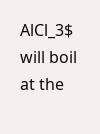AlCl_3$ will boil at the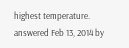highest temperature.
answered Feb 13, 2014 by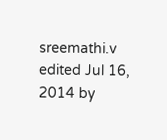sreemathi.v
edited Jul 16, 2014 by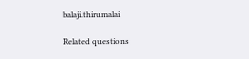balaji.thirumalai

Related questions